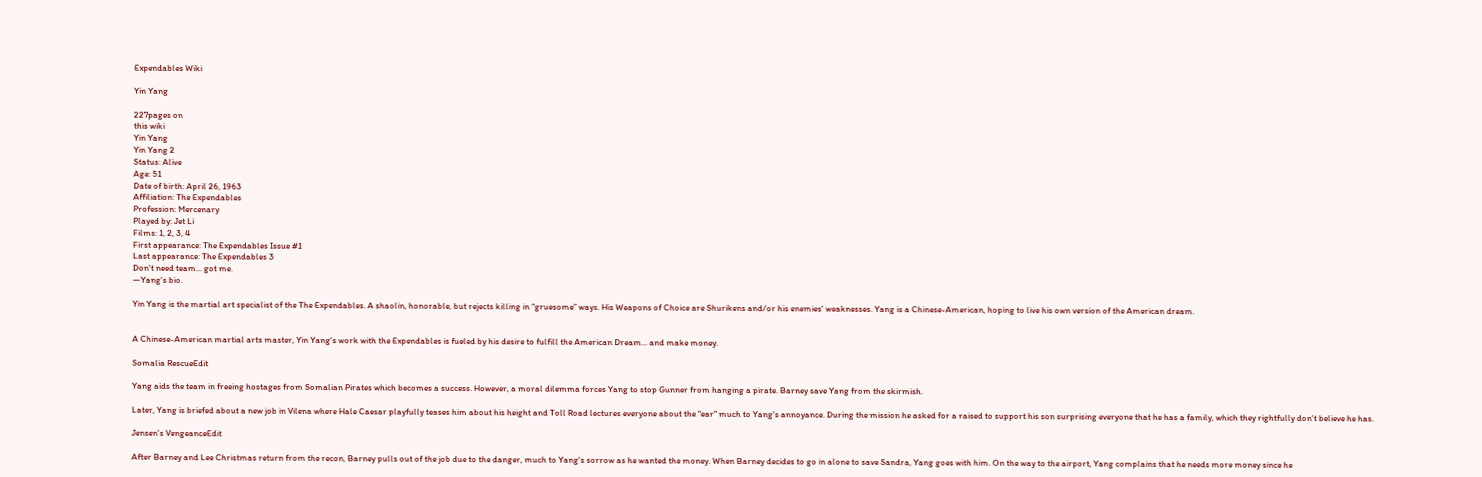Expendables Wiki

Yin Yang

227pages on
this wiki
Yin Yang
Yin Yang 2
Status: Alive
Age: 51
Date of birth: April 26, 1963
Affiliation: The Expendables
Profession: Mercenary
Played by: Jet Li
Films: 1, 2, 3, 4
First appearance: The Expendables Issue #1
Last appearance: The Expendables 3
Don't need team... got me.
—Yang's bio.

Yin Yang is the martial art specialist of the The Expendables. A shaolin, honorable, but rejects killing in “gruesome” ways. His Weapons of Choice are Shurikens and/or his enemies' weaknesses. Yang is a Chinese-American, hoping to live his own version of the American dream.


A Chinese-American martial arts master, Yin Yang's work with the Expendables is fueled by his desire to fulfill the American Dream... and make money.

Somalia RescueEdit

Yang aids the team in freeing hostages from Somalian Pirates which becomes a success. However, a moral dilemma forces Yang to stop Gunner from hanging a pirate. Barney save Yang from the skirmish.

Later, Yang is briefed about a new job in Vilena where Hale Caesar playfully teases him about his height and Toll Road lectures everyone about the "ear" much to Yang's annoyance. During the mission he asked for a raised to support his son surprising everyone that he has a family, which they rightfully don't believe he has.

Jensen's VengeanceEdit

After Barney and Lee Christmas return from the recon, Barney pulls out of the job due to the danger, much to Yang's sorrow as he wanted the money. When Barney decides to go in alone to save Sandra, Yang goes with him. On the way to the airport, Yang complains that he needs more money since he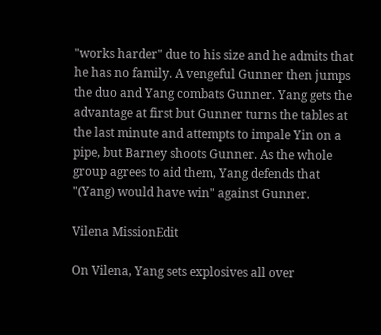"works harder" due to his size and he admits that he has no family. A vengeful Gunner then jumps the duo and Yang combats Gunner. Yang gets the advantage at first but Gunner turns the tables at the last minute and attempts to impale Yin on a pipe, but Barney shoots Gunner. As the whole group agrees to aid them, Yang defends that "(Yang) would have win" against Gunner.

Vilena MissionEdit

On Vilena, Yang sets explosives all over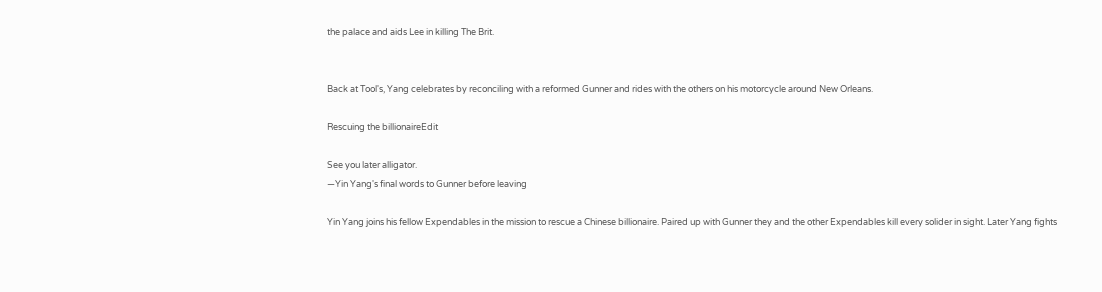the palace and aids Lee in killing The Brit.


Back at Tool's, Yang celebrates by reconciling with a reformed Gunner and rides with the others on his motorcycle around New Orleans.

Rescuing the billionaireEdit

See you later alligator.
—Yin Yang's final words to Gunner before leaving

Yin Yang joins his fellow Expendables in the mission to rescue a Chinese billionaire. Paired up with Gunner they and the other Expendables kill every solider in sight. Later Yang fights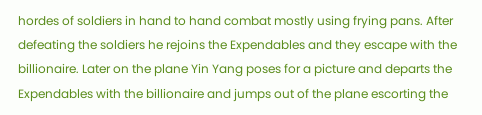hordes of soldiers in hand to hand combat mostly using frying pans. After defeating the soldiers he rejoins the Expendables and they escape with the billionaire. Later on the plane Yin Yang poses for a picture and departs the Expendables with the billionaire and jumps out of the plane escorting the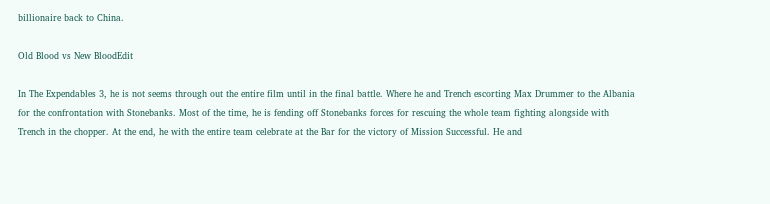billionaire back to China.

Old Blood vs New BloodEdit

In The Expendables 3, he is not seems through out the entire film until in the final battle. Where he and Trench escorting Max Drummer to the Albania for the confrontation with Stonebanks. Most of the time, he is fending off Stonebanks forces for rescuing the whole team fighting alongside with Trench in the chopper. At the end, he with the entire team celebrate at the Bar for the victory of Mission Successful. He and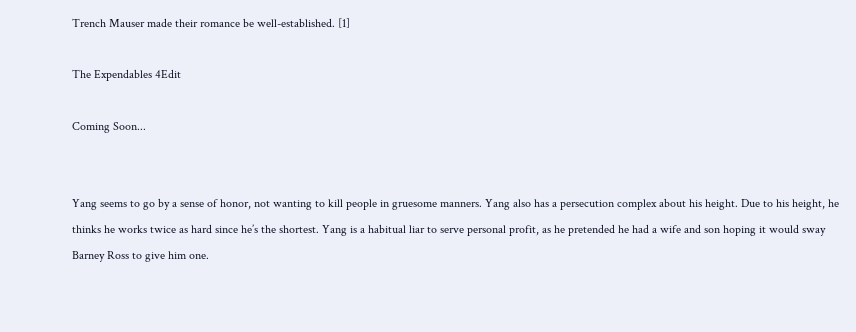Trench Mauser made their romance be well-established. [1]

The Expendables 4Edit

Coming Soon...


Yang seems to go by a sense of honor, not wanting to kill people in gruesome manners. Yang also has a persecution complex about his height. Due to his height, he thinks he works twice as hard since he’s the shortest. Yang is a habitual liar to serve personal profit, as he pretended he had a wife and son hoping it would sway Barney Ross to give him one.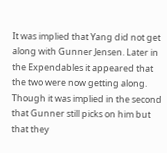It was implied that Yang did not get along with Gunner Jensen. Later in the Expendables it appeared that the two were now getting along. Though it was implied in the second that Gunner still picks on him but that they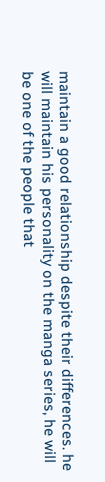maintain a good relationship despite their differences. he will maintain his personality on the manga series, he will be one of the people that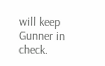will keep Gunner in check.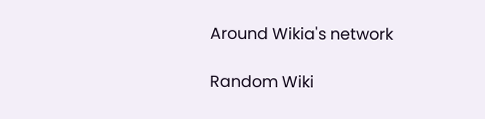Around Wikia's network

Random Wiki